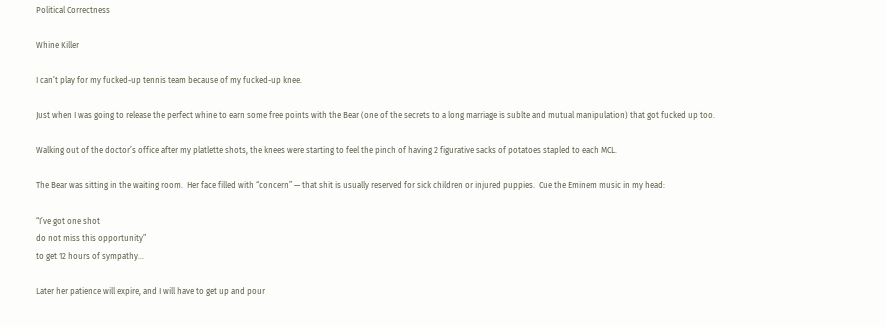Political Correctness

Whine Killer

I can’t play for my fucked-up tennis team because of my fucked-up knee.

Just when I was going to release the perfect whine to earn some free points with the Bear (one of the secrets to a long marriage is sublte and mutual manipulation) that got fucked up too.

Walking out of the doctor’s office after my platlette shots, the knees were starting to feel the pinch of having 2 figurative sacks of potatoes stapled to each MCL.

The Bear was sitting in the waiting room.  Her face filled with “concern” — that shit is usually reserved for sick children or injured puppies.  Cue the Eminem music in my head:

“I’ve got one shot
do not miss this opportunity”
to get 12 hours of sympathy…

Later her patience will expire, and I will have to get up and pour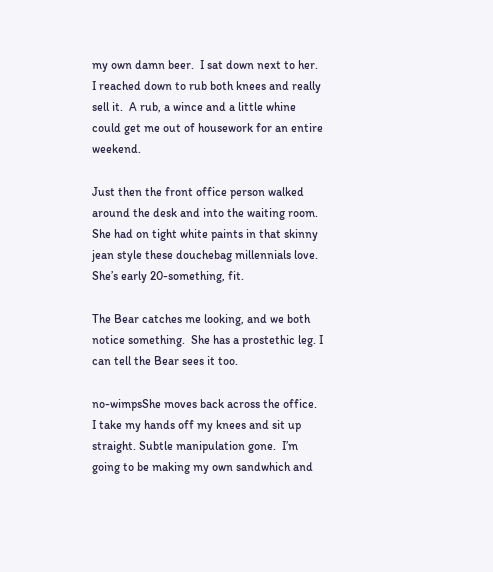my own damn beer.  I sat down next to her.  I reached down to rub both knees and really sell it.  A rub, a wince and a little whine could get me out of housework for an entire weekend.

Just then the front office person walked around the desk and into the waiting room. She had on tight white paints in that skinny jean style these douchebag millennials love.  She’s early 20-something, fit.

The Bear catches me looking, and we both notice something.  She has a prostethic leg. I can tell the Bear sees it too.

no-wimpsShe moves back across the office.  I take my hands off my knees and sit up straight. Subtle manipulation gone.  I’m going to be making my own sandwhich and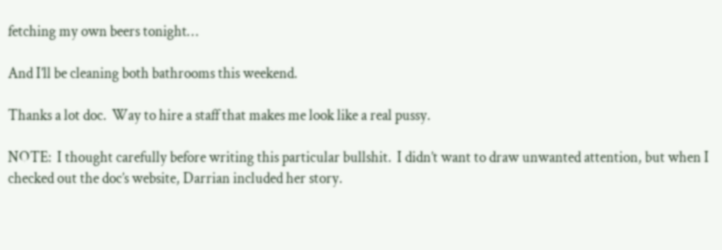fetching my own beers tonight…

And I’ll be cleaning both bathrooms this weekend.

Thanks a lot doc.  Way to hire a staff that makes me look like a real pussy.

NOTE:  I thought carefully before writing this particular bullshit.  I didn’t want to draw unwanted attention, but when I checked out the doc’s website, Darrian included her story.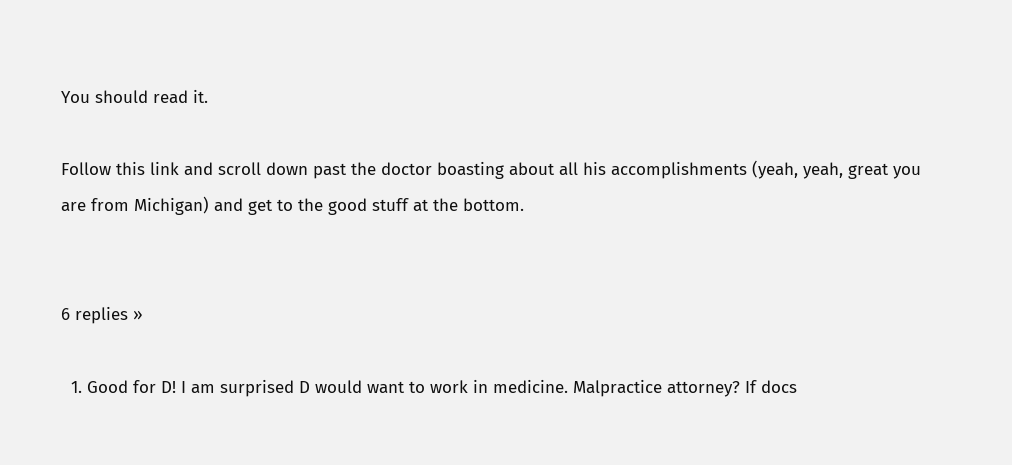You should read it.

Follow this link and scroll down past the doctor boasting about all his accomplishments (yeah, yeah, great you are from Michigan) and get to the good stuff at the bottom.


6 replies »

  1. Good for D! I am surprised D would want to work in medicine. Malpractice attorney? If docs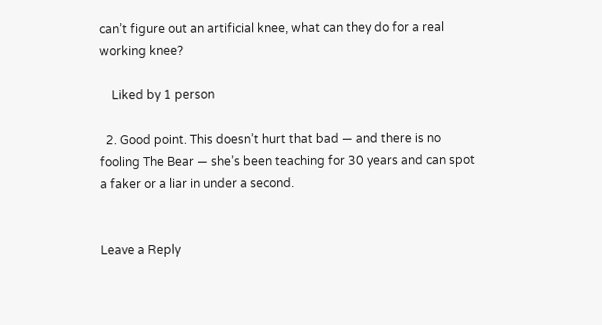can’t figure out an artificial knee, what can they do for a real working knee?

    Liked by 1 person

  2. Good point. This doesn’t hurt that bad — and there is no fooling The Bear — she’s been teaching for 30 years and can spot a faker or a liar in under a second.


Leave a Reply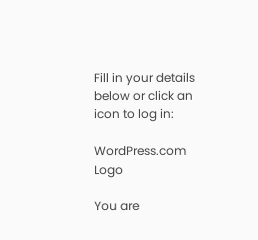Fill in your details below or click an icon to log in:

WordPress.com Logo

You are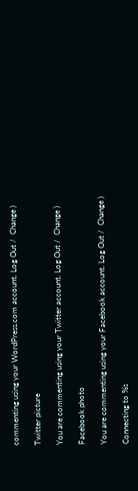commenting using your WordPress.com account. Log Out /  Change )

Twitter picture

You are commenting using your Twitter account. Log Out /  Change )

Facebook photo

You are commenting using your Facebook account. Log Out /  Change )

Connecting to %s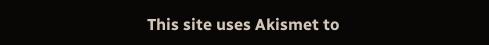This site uses Akismet to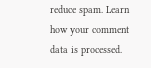reduce spam. Learn how your comment data is processed.